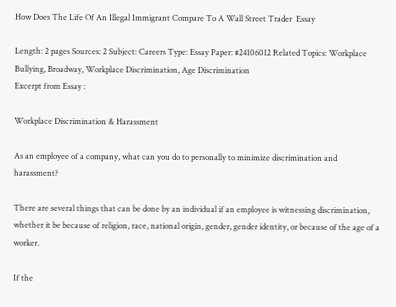How Does The Life Of An Illegal Immigrant Compare To A Wall Street Trader  Essay

Length: 2 pages Sources: 2 Subject: Careers Type: Essay Paper: #24106012 Related Topics: Workplace Bullying, Broadway, Workplace Discrimination, Age Discrimination
Excerpt from Essay :

Workplace Discrimination & Harassment

As an employee of a company, what can you do to personally to minimize discrimination and harassment?

There are several things that can be done by an individual if an employee is witnessing discrimination, whether it be because of religion, race, national origin, gender, gender identity, or because of the age of a worker.

If the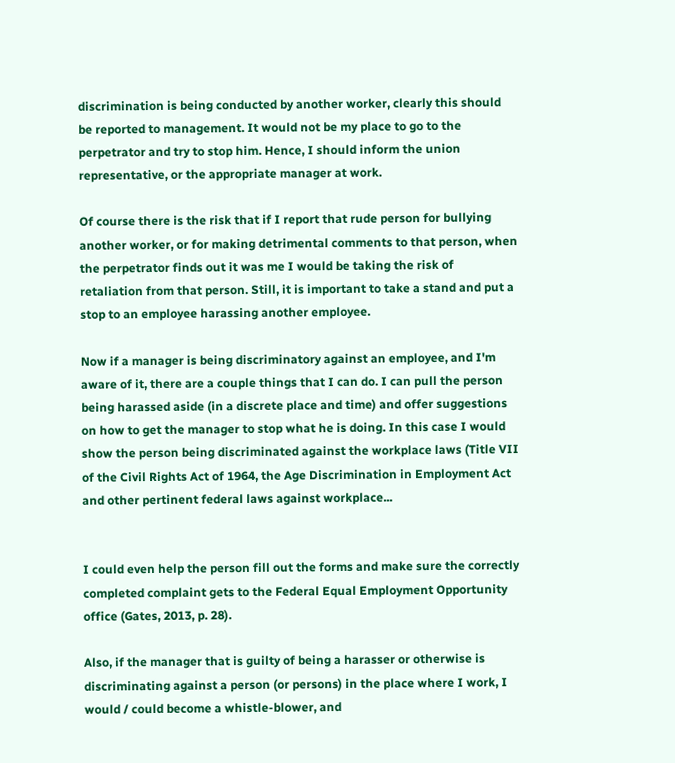discrimination is being conducted by another worker, clearly this should be reported to management. It would not be my place to go to the perpetrator and try to stop him. Hence, I should inform the union representative, or the appropriate manager at work.

Of course there is the risk that if I report that rude person for bullying another worker, or for making detrimental comments to that person, when the perpetrator finds out it was me I would be taking the risk of retaliation from that person. Still, it is important to take a stand and put a stop to an employee harassing another employee.

Now if a manager is being discriminatory against an employee, and I'm aware of it, there are a couple things that I can do. I can pull the person being harassed aside (in a discrete place and time) and offer suggestions on how to get the manager to stop what he is doing. In this case I would show the person being discriminated against the workplace laws (Title VII of the Civil Rights Act of 1964, the Age Discrimination in Employment Act and other pertinent federal laws against workplace...


I could even help the person fill out the forms and make sure the correctly completed complaint gets to the Federal Equal Employment Opportunity office (Gates, 2013, p. 28).

Also, if the manager that is guilty of being a harasser or otherwise is discriminating against a person (or persons) in the place where I work, I would / could become a whistle-blower, and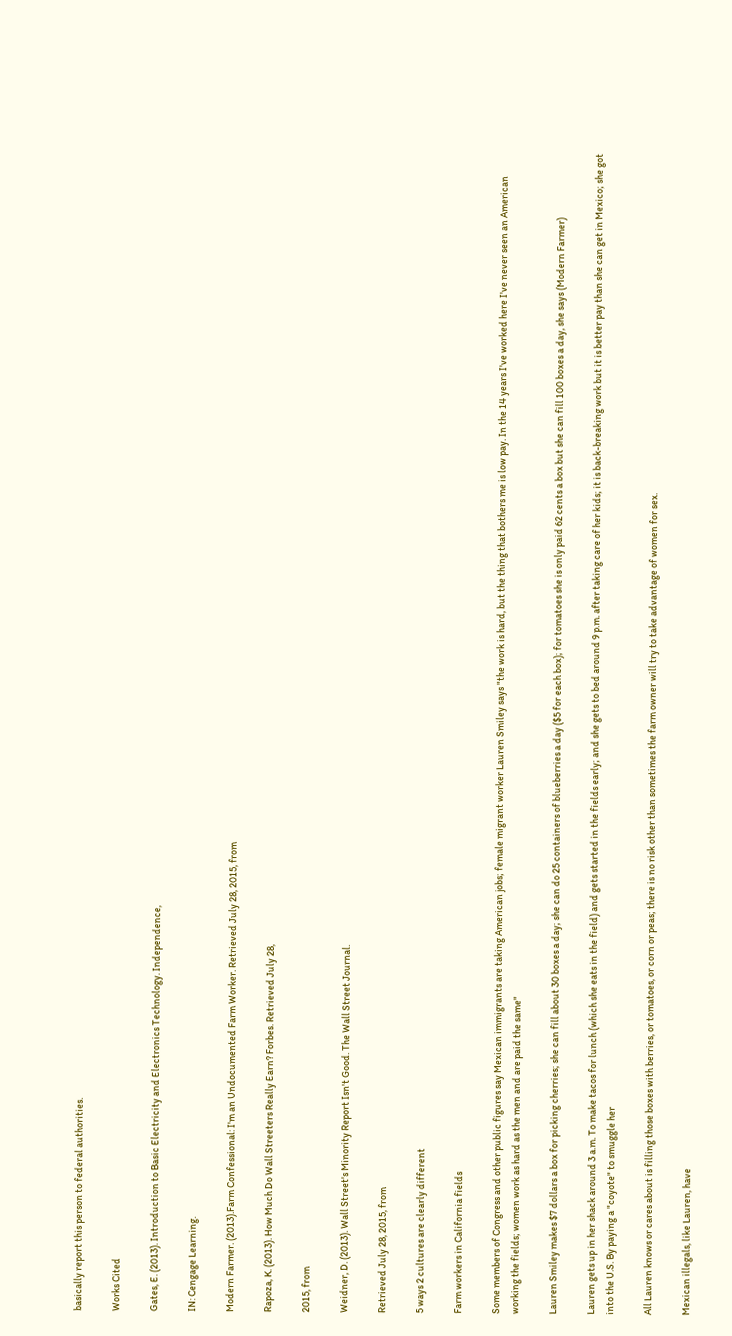basically report this person to federal authorities.

Works Cited

Gates, E. (2013). Introduction to Basic Electricity and Electronics Technology. Independence,

IN: Cengage Learning.

Modern Farmer. (2013).Farm Confessional: I'm an Undocumented Farm Worker. Retrieved July 28, 2015, from

Rapoza, K. (2013). How Much Do Wall Streeters Really Earn? Forbes. Retrieved July 28,

2015, from

Weidner, D. (2013). Wall Street's Minority Report Isn't Good. The Wall Street Journal.

Retrieved July 28, 2015, from

5 ways 2 cultures are clearly different

Farm workers in California fields

Some members of Congress and other public figures say Mexican immigrants are taking American jobs; female migrant worker Lauren Smiley says "the work is hard, but the thing that bothers me is low pay. In the 14 years I've worked here I've never seen an American working the fields; women work as hard as the men and are paid the same"

Lauren Smiley makes $7 dollars a box for picking cherries; she can fill about 30 boxes a day; she can do 25 containers of blueberries a day ($5 for each box); for tomatoes she is only paid 62 cents a box but she can fill 100 boxes a day, she says (Modern Farmer)

Lauren gets up in her shack around 3 a.m. To make tacos for lunch (which she eats in the field) and gets started in the fields early; and she gets to bed around 9 p.m. after taking care of her kids; it is back-breaking work but it is better pay than she can get in Mexico; she got into the U.S. By paying a "coyote" to smuggle her

All Lauren knows or cares about is filling those boxes with berries, or tomatoes, or corn or peas; there is no risk other than sometimes the farm owner will try to take advantage of women for sex.

Mexican illegals, like Lauren, have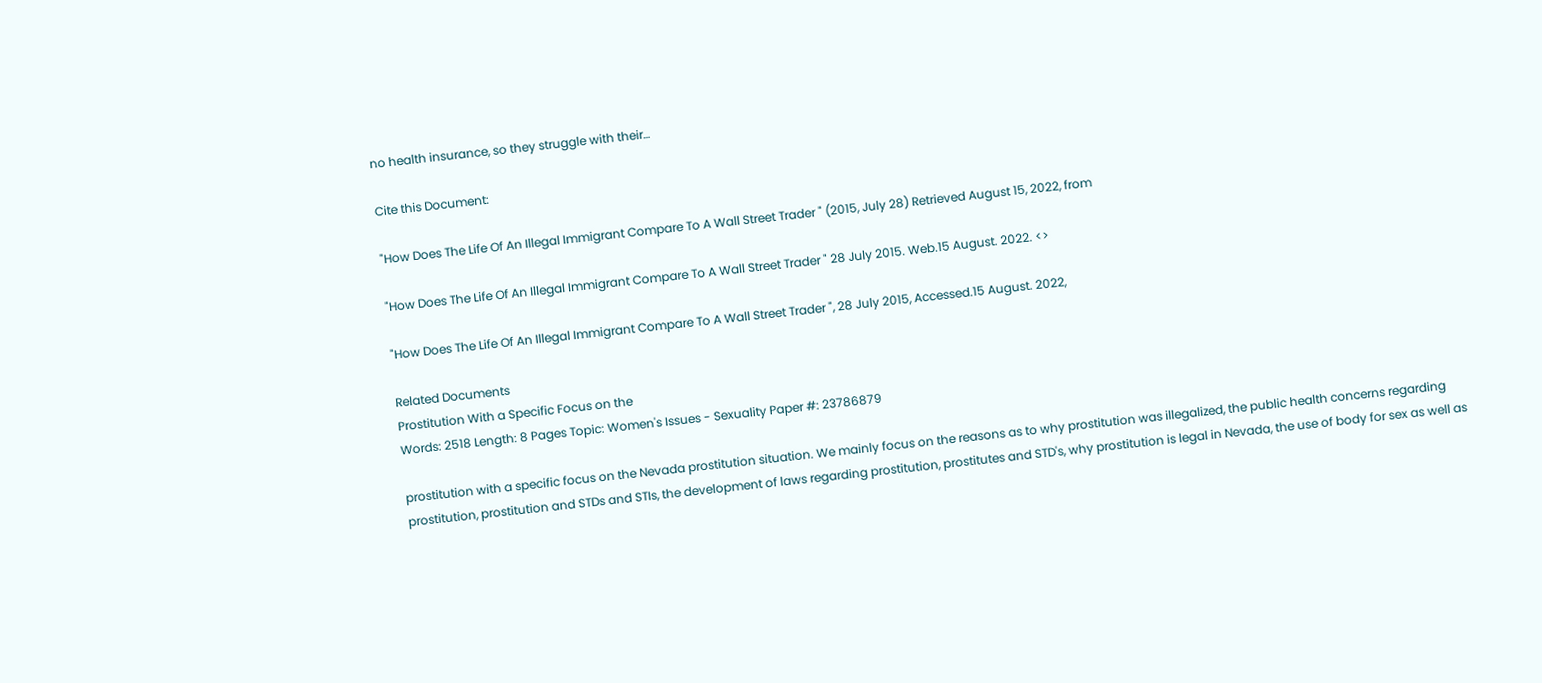no health insurance, so they struggle with their…

Cite this Document:

"How Does The Life Of An Illegal Immigrant Compare To A Wall Street Trader " (2015, July 28) Retrieved August 15, 2022, from

"How Does The Life Of An Illegal Immigrant Compare To A Wall Street Trader " 28 July 2015. Web.15 August. 2022. <>

"How Does The Life Of An Illegal Immigrant Compare To A Wall Street Trader ", 28 July 2015, Accessed.15 August. 2022,

Related Documents
Prostitution With a Specific Focus on the
Words: 2518 Length: 8 Pages Topic: Women's Issues - Sexuality Paper #: 23786879

prostitution with a specific focus on the Nevada prostitution situation. We mainly focus on the reasons as to why prostitution was illegalized, the public health concerns regarding prostitution, prostitution and STDs and STIs, the development of laws regarding prostitution, prostitutes and STD's, why prostitution is legal in Nevada, the use of body for sex as well as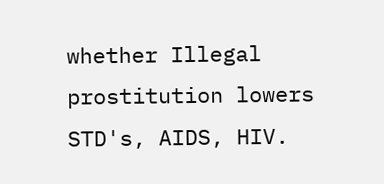whether Illegal prostitution lowers STD's, AIDS, HIV.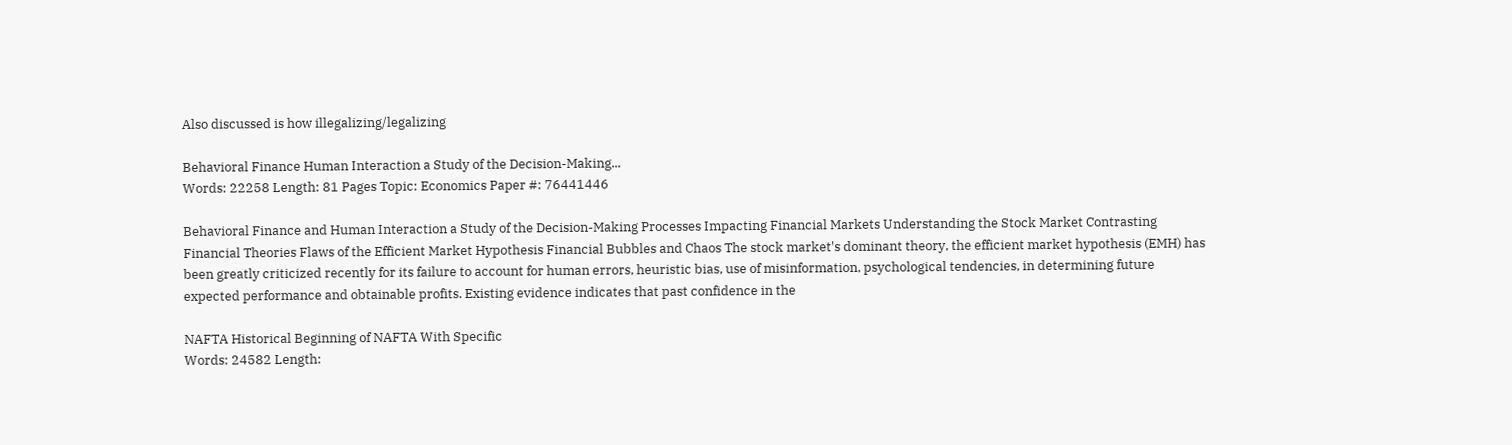Also discussed is how illegalizing/legalizing

Behavioral Finance Human Interaction a Study of the Decision-Making...
Words: 22258 Length: 81 Pages Topic: Economics Paper #: 76441446

Behavioral Finance and Human Interaction a Study of the Decision-Making Processes Impacting Financial Markets Understanding the Stock Market Contrasting Financial Theories Flaws of the Efficient Market Hypothesis Financial Bubbles and Chaos The stock market's dominant theory, the efficient market hypothesis (EMH) has been greatly criticized recently for its failure to account for human errors, heuristic bias, use of misinformation, psychological tendencies, in determining future expected performance and obtainable profits. Existing evidence indicates that past confidence in the

NAFTA Historical Beginning of NAFTA With Specific
Words: 24582 Length: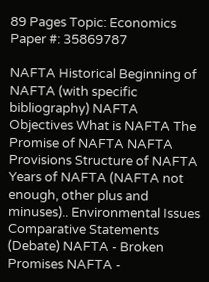89 Pages Topic: Economics Paper #: 35869787

NAFTA Historical Beginning of NAFTA (with specific bibliography) NAFTA Objectives What is NAFTA The Promise of NAFTA NAFTA Provisions Structure of NAFTA Years of NAFTA (NAFTA not enough, other plus and minuses).. Environmental Issues Comparative Statements (Debate) NAFTA - Broken Promises NAFTA -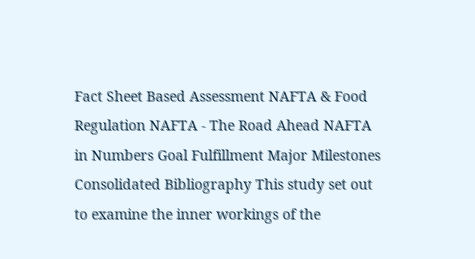Fact Sheet Based Assessment NAFTA & Food Regulation NAFTA - The Road Ahead NAFTA in Numbers Goal Fulfillment Major Milestones Consolidated Bibliography This study set out to examine the inner workings of the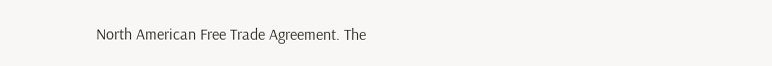North American Free Trade Agreement. The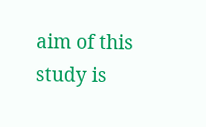aim of this study is